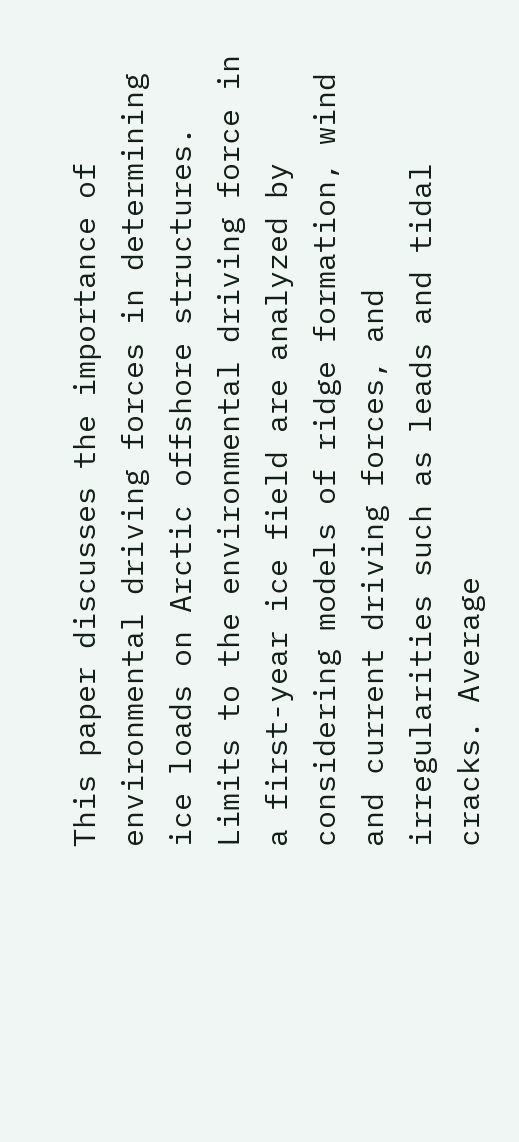This paper discusses the importance of environmental driving forces in determining ice loads on Arctic offshore structures. Limits to the environmental driving force in a first-year ice field are analyzed by considering models of ridge formation, wind and current driving forces, and irregularities such as leads and tidal cracks. Average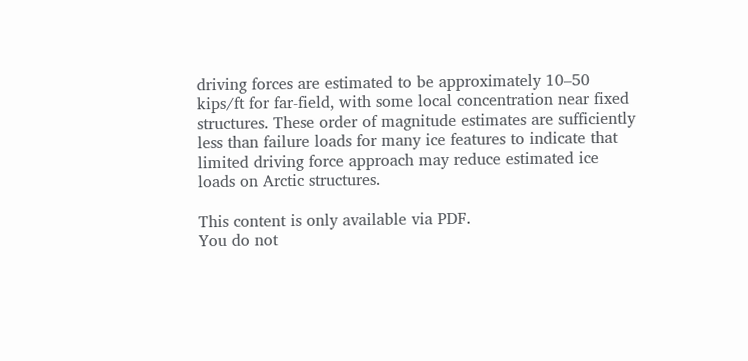driving forces are estimated to be approximately 10–50 kips/ft for far-field, with some local concentration near fixed structures. These order of magnitude estimates are sufficiently less than failure loads for many ice features to indicate that limited driving force approach may reduce estimated ice loads on Arctic structures.

This content is only available via PDF.
You do not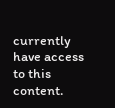currently have access to this content.